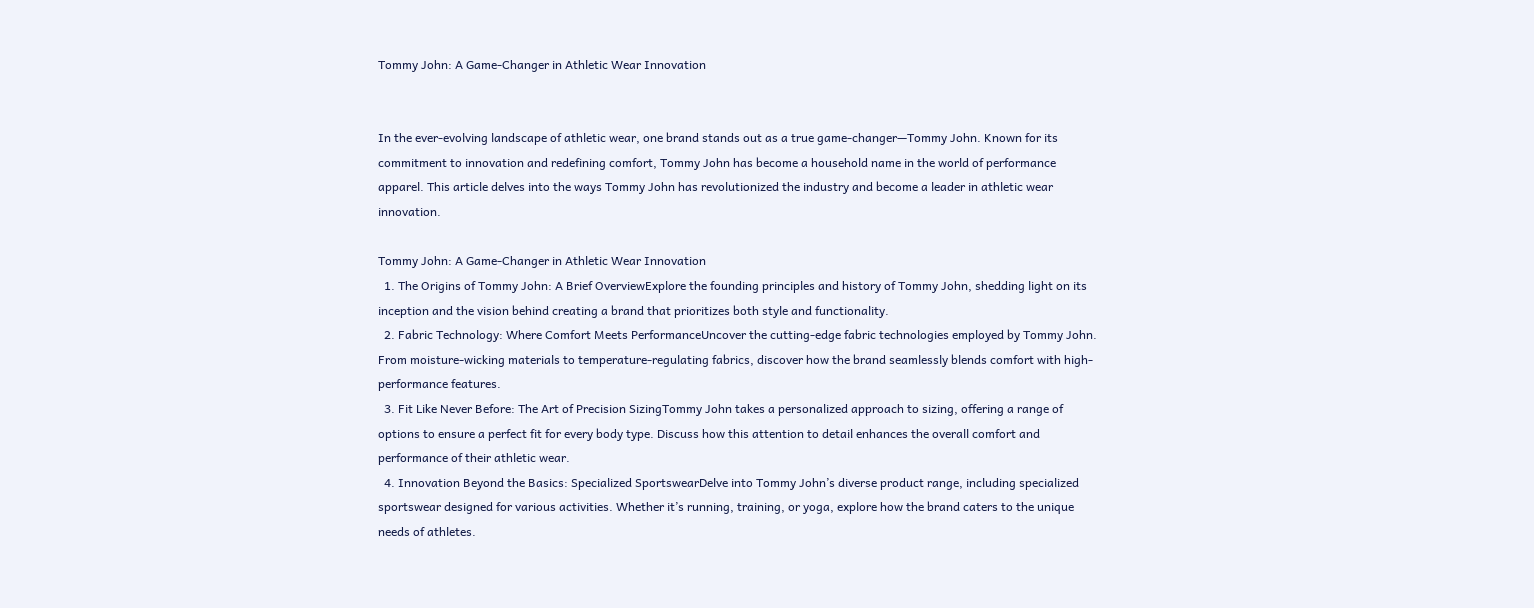Tommy John: A Game-Changer in Athletic Wear Innovation


In the ever-evolving landscape of athletic wear, one brand stands out as a true game-changer—Tommy John. Known for its commitment to innovation and redefining comfort, Tommy John has become a household name in the world of performance apparel. This article delves into the ways Tommy John has revolutionized the industry and become a leader in athletic wear innovation.

Tommy John: A Game-Changer in Athletic Wear Innovation
  1. The Origins of Tommy John: A Brief OverviewExplore the founding principles and history of Tommy John, shedding light on its inception and the vision behind creating a brand that prioritizes both style and functionality.
  2. Fabric Technology: Where Comfort Meets PerformanceUncover the cutting-edge fabric technologies employed by Tommy John. From moisture-wicking materials to temperature-regulating fabrics, discover how the brand seamlessly blends comfort with high-performance features.
  3. Fit Like Never Before: The Art of Precision SizingTommy John takes a personalized approach to sizing, offering a range of options to ensure a perfect fit for every body type. Discuss how this attention to detail enhances the overall comfort and performance of their athletic wear.
  4. Innovation Beyond the Basics: Specialized SportswearDelve into Tommy John’s diverse product range, including specialized sportswear designed for various activities. Whether it’s running, training, or yoga, explore how the brand caters to the unique needs of athletes.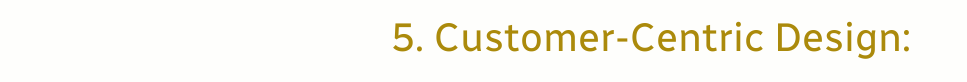5. Customer-Centric Design: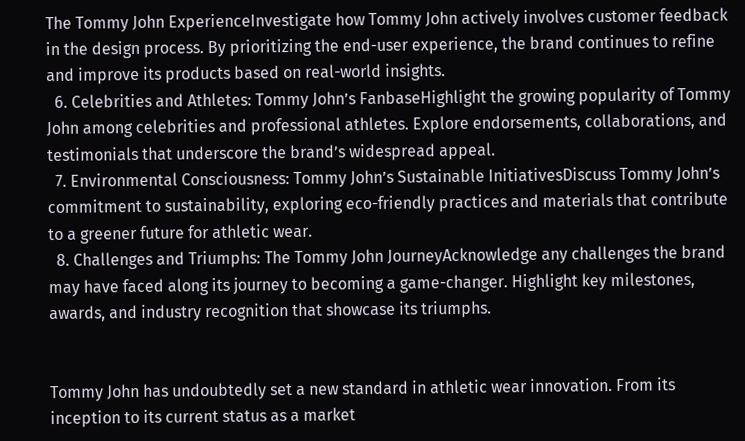The Tommy John ExperienceInvestigate how Tommy John actively involves customer feedback in the design process. By prioritizing the end-user experience, the brand continues to refine and improve its products based on real-world insights.
  6. Celebrities and Athletes: Tommy John’s FanbaseHighlight the growing popularity of Tommy John among celebrities and professional athletes. Explore endorsements, collaborations, and testimonials that underscore the brand’s widespread appeal.
  7. Environmental Consciousness: Tommy John’s Sustainable InitiativesDiscuss Tommy John’s commitment to sustainability, exploring eco-friendly practices and materials that contribute to a greener future for athletic wear.
  8. Challenges and Triumphs: The Tommy John JourneyAcknowledge any challenges the brand may have faced along its journey to becoming a game-changer. Highlight key milestones, awards, and industry recognition that showcase its triumphs.


Tommy John has undoubtedly set a new standard in athletic wear innovation. From its inception to its current status as a market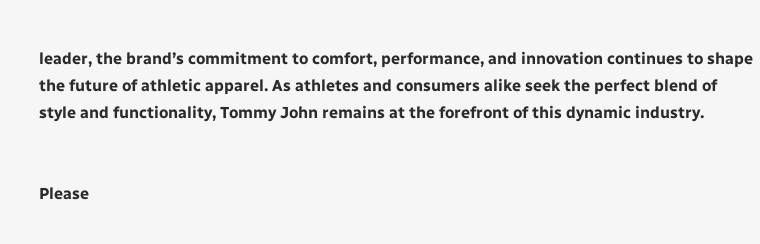leader, the brand’s commitment to comfort, performance, and innovation continues to shape the future of athletic apparel. As athletes and consumers alike seek the perfect blend of style and functionality, Tommy John remains at the forefront of this dynamic industry.


Please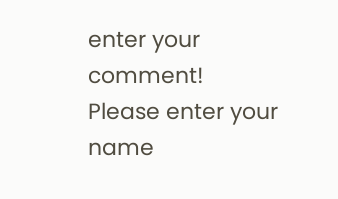enter your comment!
Please enter your name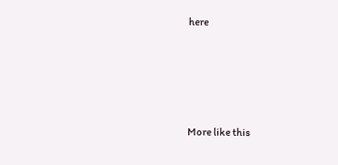here




More like this